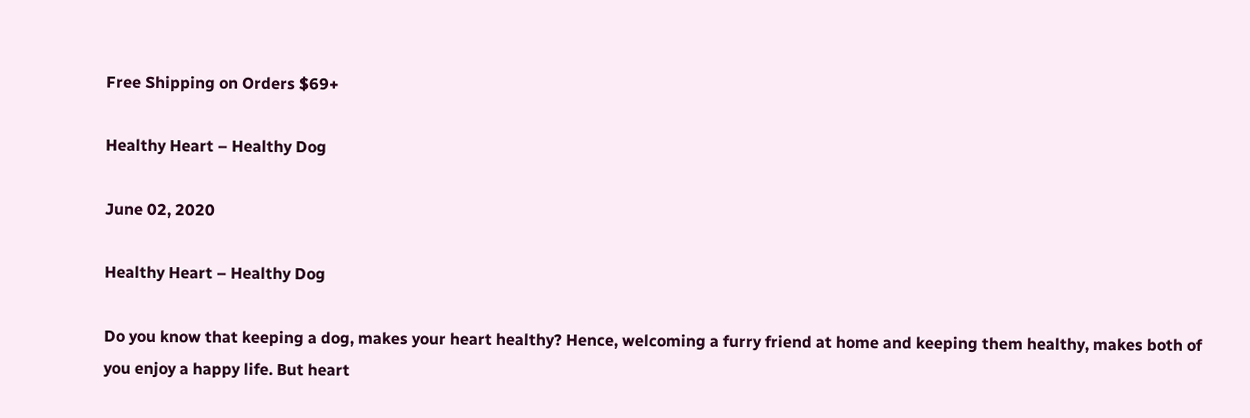Free Shipping on Orders $69+

Healthy Heart – Healthy Dog

June 02, 2020

Healthy Heart – Healthy Dog

Do you know that keeping a dog, makes your heart healthy? Hence, welcoming a furry friend at home and keeping them healthy, makes both of you enjoy a happy life. But heart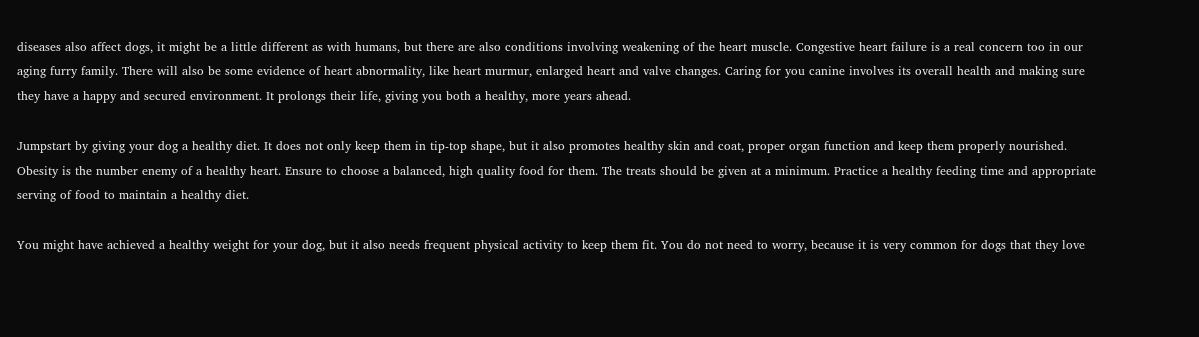diseases also affect dogs, it might be a little different as with humans, but there are also conditions involving weakening of the heart muscle. Congestive heart failure is a real concern too in our aging furry family. There will also be some evidence of heart abnormality, like heart murmur, enlarged heart and valve changes. Caring for you canine involves its overall health and making sure they have a happy and secured environment. It prolongs their life, giving you both a healthy, more years ahead.

Jumpstart by giving your dog a healthy diet. It does not only keep them in tip-top shape, but it also promotes healthy skin and coat, proper organ function and keep them properly nourished. Obesity is the number enemy of a healthy heart. Ensure to choose a balanced, high quality food for them. The treats should be given at a minimum. Practice a healthy feeding time and appropriate serving of food to maintain a healthy diet.

You might have achieved a healthy weight for your dog, but it also needs frequent physical activity to keep them fit. You do not need to worry, because it is very common for dogs that they love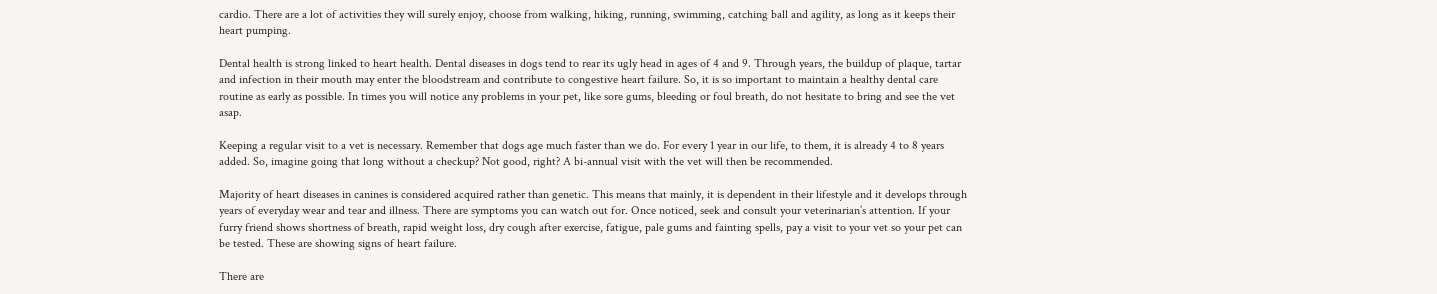cardio. There are a lot of activities they will surely enjoy, choose from walking, hiking, running, swimming, catching ball and agility, as long as it keeps their heart pumping.

Dental health is strong linked to heart health. Dental diseases in dogs tend to rear its ugly head in ages of 4 and 9. Through years, the buildup of plaque, tartar and infection in their mouth may enter the bloodstream and contribute to congestive heart failure. So, it is so important to maintain a healthy dental care routine as early as possible. In times you will notice any problems in your pet, like sore gums, bleeding or foul breath, do not hesitate to bring and see the vet asap.

Keeping a regular visit to a vet is necessary. Remember that dogs age much faster than we do. For every 1 year in our life, to them, it is already 4 to 8 years added. So, imagine going that long without a checkup? Not good, right? A bi-annual visit with the vet will then be recommended.

Majority of heart diseases in canines is considered acquired rather than genetic. This means that mainly, it is dependent in their lifestyle and it develops through years of everyday wear and tear and illness. There are symptoms you can watch out for. Once noticed, seek and consult your veterinarian’s attention. If your furry friend shows shortness of breath, rapid weight loss, dry cough after exercise, fatigue, pale gums and fainting spells, pay a visit to your vet so your pet can be tested. These are showing signs of heart failure.

There are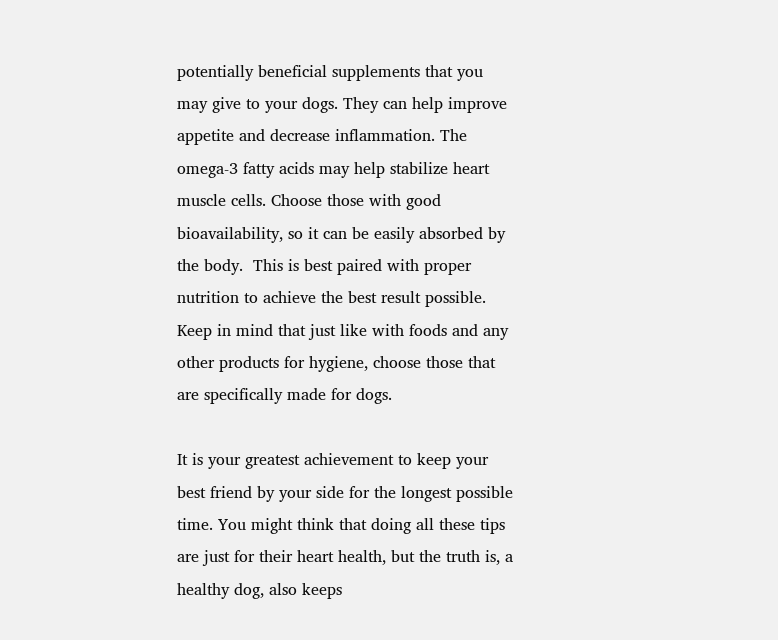potentially beneficial supplements that you may give to your dogs. They can help improve appetite and decrease inflammation. The omega-3 fatty acids may help stabilize heart muscle cells. Choose those with good bioavailability, so it can be easily absorbed by the body.  This is best paired with proper nutrition to achieve the best result possible. Keep in mind that just like with foods and any other products for hygiene, choose those that are specifically made for dogs.

It is your greatest achievement to keep your best friend by your side for the longest possible time. You might think that doing all these tips are just for their heart health, but the truth is, a healthy dog, also keeps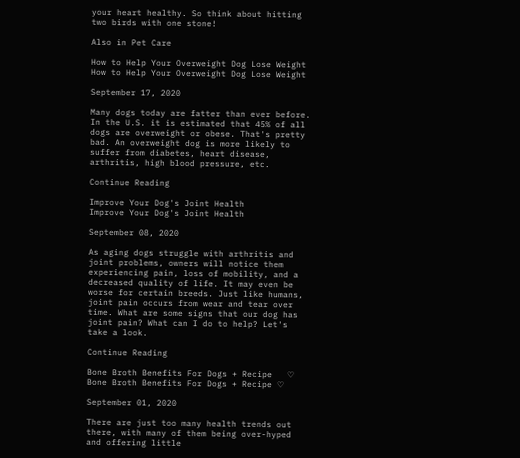your heart healthy. So think about hitting two birds with one stone!

Also in Pet Care

How to Help Your Overweight Dog Lose Weight
How to Help Your Overweight Dog Lose Weight

September 17, 2020

Many dogs today are fatter than ever before. In the U.S. it is estimated that 45% of all dogs are overweight or obese. That's pretty bad. An overweight dog is more likely to suffer from diabetes, heart disease, arthritis, high blood pressure, etc.

Continue Reading

Improve Your Dog's Joint Health
Improve Your Dog's Joint Health

September 08, 2020

As aging dogs struggle with arthritis and joint problems, owners will notice them experiencing pain, loss of mobility, and a decreased quality of life. It may even be worse for certain breeds. Just like humans, joint pain occurs from wear and tear over time. What are some signs that our dog has joint pain? What can I do to help? Let's take a look.

Continue Reading

Bone Broth Benefits For Dogs + Recipe   ♡
Bone Broth Benefits For Dogs + Recipe ♡

September 01, 2020

There are just too many health trends out there, with many of them being over-hyped and offering little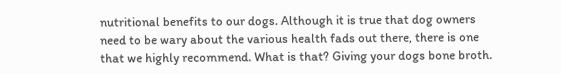nutritional benefits to our dogs. Although it is true that dog owners need to be wary about the various health fads out there, there is one that we highly recommend. What is that? Giving your dogs bone broth.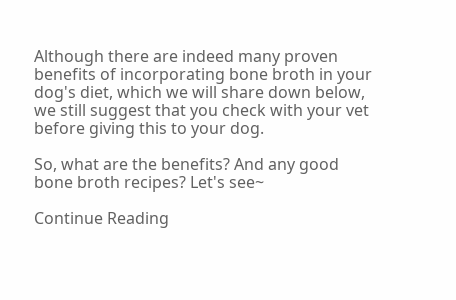Although there are indeed many proven benefits of incorporating bone broth in your dog's diet, which we will share down below, we still suggest that you check with your vet before giving this to your dog.

So, what are the benefits? And any good bone broth recipes? Let's see~

Continue Reading